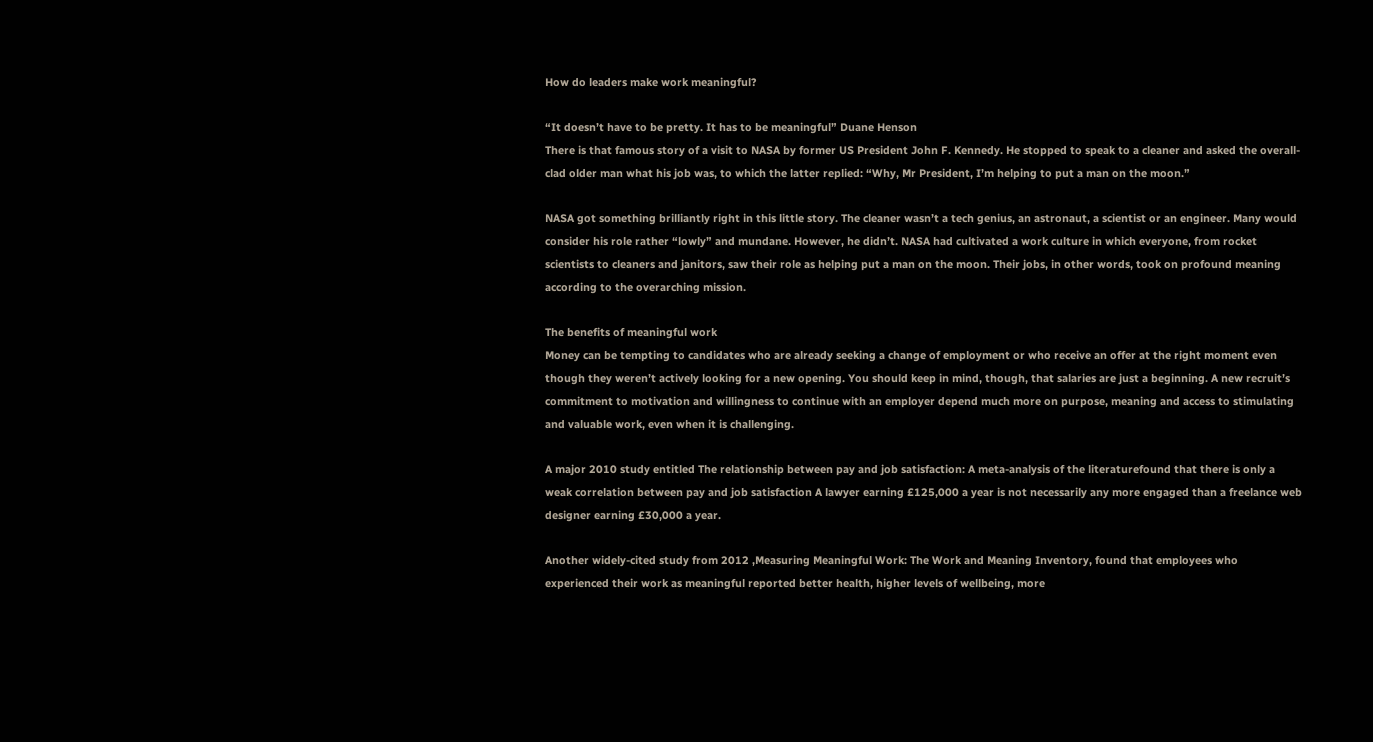How do leaders make work meaningful?

“It doesn’t have to be pretty. It has to be meaningful” Duane Henson
There is that famous story of a visit to NASA by former US President John F. Kennedy. He stopped to speak to a cleaner and asked the overall-clad older man what his job was, to which the latter replied: “Why, Mr President, I’m helping to put a man on the moon.”

NASA got something brilliantly right in this little story. The cleaner wasn’t a tech genius, an astronaut, a scientist or an engineer. Many would consider his role rather “lowly” and mundane. However, he didn’t. NASA had cultivated a work culture in which everyone, from rocket scientists to cleaners and janitors, saw their role as helping put a man on the moon. Their jobs, in other words, took on profound meaning according to the overarching mission.

The benefits of meaningful work
Money can be tempting to candidates who are already seeking a change of employment or who receive an offer at the right moment even though they weren’t actively looking for a new opening. You should keep in mind, though, that salaries are just a beginning. A new recruit’s commitment to motivation and willingness to continue with an employer depend much more on purpose, meaning and access to stimulating and valuable work, even when it is challenging.

A major 2010 study entitled The relationship between pay and job satisfaction: A meta-analysis of the literaturefound that there is only a weak correlation between pay and job satisfaction A lawyer earning £125,000 a year is not necessarily any more engaged than a freelance web designer earning £30,000 a year.

Another widely-cited study from 2012 ,Measuring Meaningful Work: The Work and Meaning Inventory, found that employees who experienced their work as meaningful reported better health, higher levels of wellbeing, more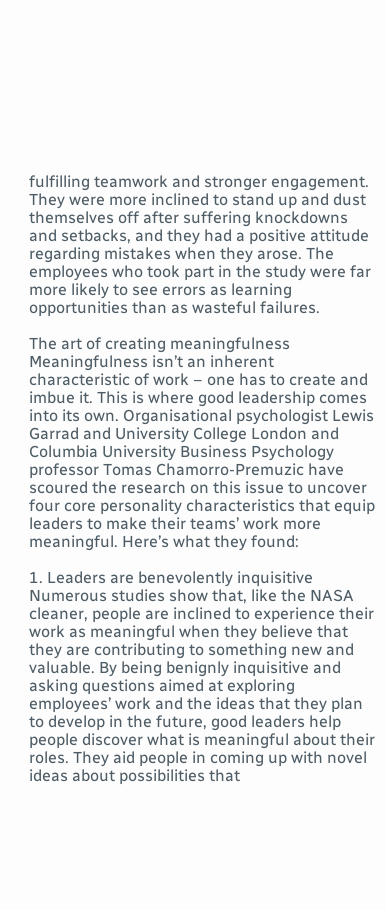fulfilling teamwork and stronger engagement. They were more inclined to stand up and dust themselves off after suffering knockdowns and setbacks, and they had a positive attitude regarding mistakes when they arose. The employees who took part in the study were far more likely to see errors as learning opportunities than as wasteful failures.

The art of creating meaningfulness
Meaningfulness isn’t an inherent characteristic of work – one has to create and imbue it. This is where good leadership comes into its own. Organisational psychologist Lewis Garrad and University College London and Columbia University Business Psychology professor Tomas Chamorro-Premuzic have scoured the research on this issue to uncover four core personality characteristics that equip leaders to make their teams’ work more meaningful. Here’s what they found:

1. Leaders are benevolently inquisitive
Numerous studies show that, like the NASA cleaner, people are inclined to experience their work as meaningful when they believe that they are contributing to something new and valuable. By being benignly inquisitive and asking questions aimed at exploring employees’ work and the ideas that they plan to develop in the future, good leaders help people discover what is meaningful about their roles. They aid people in coming up with novel ideas about possibilities that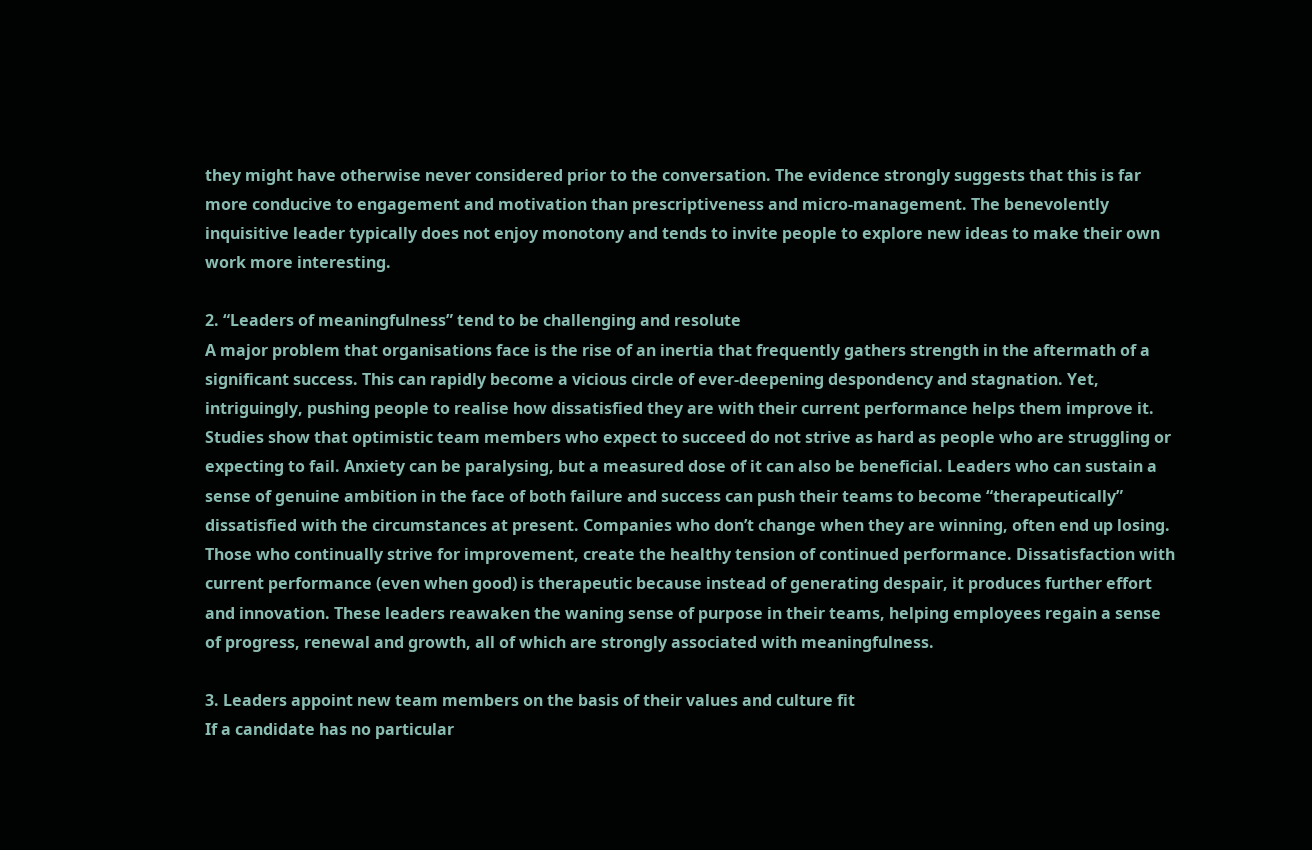they might have otherwise never considered prior to the conversation. The evidence strongly suggests that this is far more conducive to engagement and motivation than prescriptiveness and micro-management. The benevolently inquisitive leader typically does not enjoy monotony and tends to invite people to explore new ideas to make their own work more interesting.

2. “Leaders of meaningfulness” tend to be challenging and resolute
A major problem that organisations face is the rise of an inertia that frequently gathers strength in the aftermath of a significant success. This can rapidly become a vicious circle of ever-deepening despondency and stagnation. Yet, intriguingly, pushing people to realise how dissatisfied they are with their current performance helps them improve it. Studies show that optimistic team members who expect to succeed do not strive as hard as people who are struggling or expecting to fail. Anxiety can be paralysing, but a measured dose of it can also be beneficial. Leaders who can sustain a sense of genuine ambition in the face of both failure and success can push their teams to become “therapeutically” dissatisfied with the circumstances at present. Companies who don’t change when they are winning, often end up losing. Those who continually strive for improvement, create the healthy tension of continued performance. Dissatisfaction with current performance (even when good) is therapeutic because instead of generating despair, it produces further effort and innovation. These leaders reawaken the waning sense of purpose in their teams, helping employees regain a sense of progress, renewal and growth, all of which are strongly associated with meaningfulness.

3. Leaders appoint new team members on the basis of their values and culture fit
If a candidate has no particular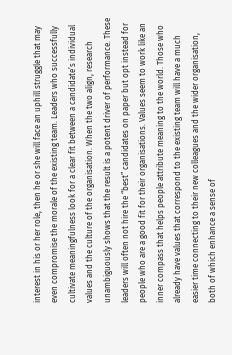interest in his or her role, then he or she will face an uphill struggle that may even compromise the morale of the existing team. Leaders who successfully cultivate meaningfulness look for a clear fit between a candidate’s individual values and the culture of the organisation. When the two align, research unambiguously shows that the result is a potent driver of performance. These leaders will often not hire the “best” candidates on paper but opt instead for people who are a good fit for their organisations. Values seem to work like an inner compass that helps people attribute meaning to the world. Those who already have values that correspond to the existing team will have a much easier time connecting to their new colleagues and the wider organisation, both of which enhance a sense of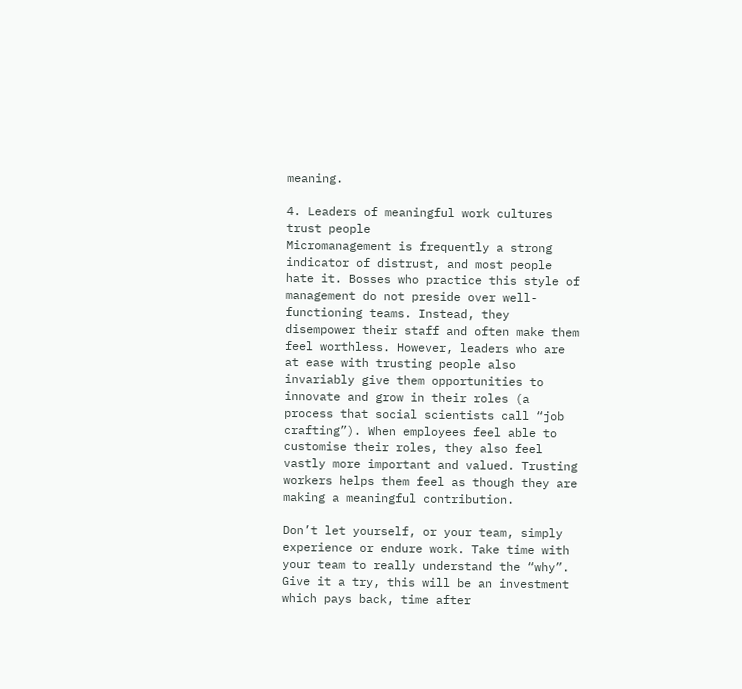meaning.

4. Leaders of meaningful work cultures trust people
Micromanagement is frequently a strong indicator of distrust, and most people hate it. Bosses who practice this style of management do not preside over well-functioning teams. Instead, they disempower their staff and often make them feel worthless. However, leaders who are at ease with trusting people also invariably give them opportunities to innovate and grow in their roles (a process that social scientists call “job crafting”). When employees feel able to customise their roles, they also feel vastly more important and valued. Trusting workers helps them feel as though they are making a meaningful contribution.

Don’t let yourself, or your team, simply experience or endure work. Take time with your team to really understand the “why”. Give it a try, this will be an investment which pays back, time after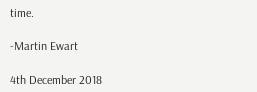time.

-Martin Ewart

4th December 2018